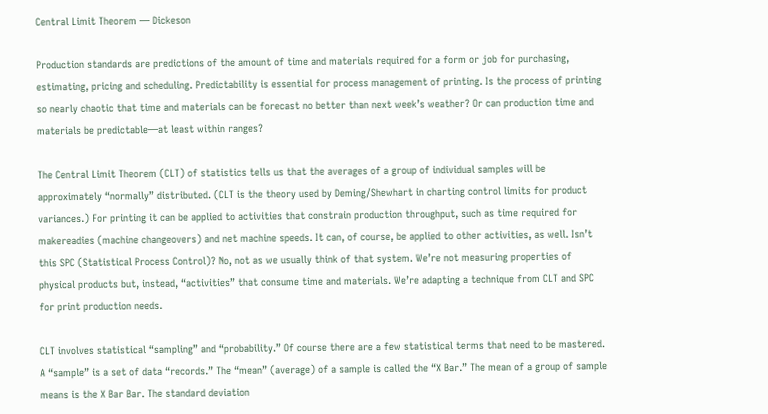Central Limit Theorem — Dickeson

Production standards are predictions of the amount of time and materials required for a form or job for purchasing, estimating, pricing and scheduling. Predictability is essential for process management of printing. Is the process of printing so nearly chaotic that time and materials can be forecast no better than next week’s weather? Or can production time and materials be predictable—at least within ranges?

The Central Limit Theorem (CLT) of statistics tells us that the averages of a group of individual samples will be approximately “normally” distributed. (CLT is the theory used by Deming/Shewhart in charting control limits for product variances.) For printing it can be applied to activities that constrain production throughput, such as time required for makereadies (machine changeovers) and net machine speeds. It can, of course, be applied to other activities, as well. Isn’t this SPC (Statistical Process Control)? No, not as we usually think of that system. We’re not measuring properties of physical products but, instead, “activities” that consume time and materials. We’re adapting a technique from CLT and SPC for print production needs.

CLT involves statistical “sampling” and “probability.” Of course there are a few statistical terms that need to be mastered. A “sample” is a set of data “records.” The “mean” (average) of a sample is called the “X Bar.” The mean of a group of sample means is the X Bar Bar. The standard deviation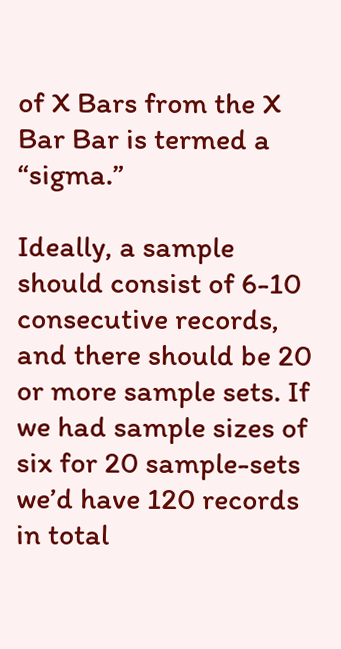of X Bars from the X Bar Bar is termed a “sigma.”

Ideally, a sample should consist of 6-10 consecutive records, and there should be 20 or more sample sets. If we had sample sizes of six for 20 sample-sets we’d have 120 records in total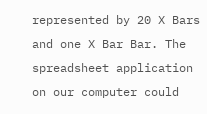represented by 20 X Bars and one X Bar Bar. The spreadsheet application on our computer could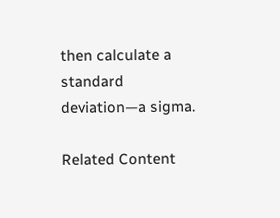then calculate a standard deviation—a sigma.

Related Content